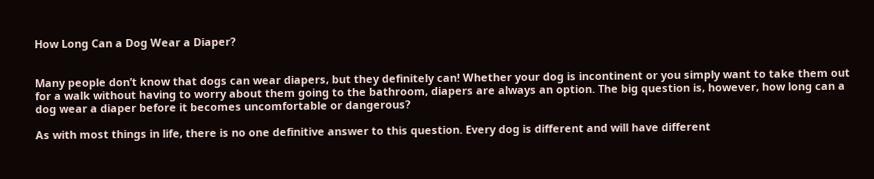How Long Can a Dog Wear a Diaper?


Many people don’t know that dogs can wear diapers, but they definitely can! Whether your dog is incontinent or you simply want to take them out for a walk without having to worry about them going to the bathroom, diapers are always an option. The big question is, however, how long can a dog wear a diaper before it becomes uncomfortable or dangerous?

As with most things in life, there is no one definitive answer to this question. Every dog is different and will have different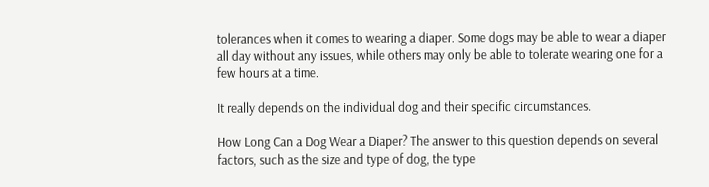tolerances when it comes to wearing a diaper. Some dogs may be able to wear a diaper all day without any issues, while others may only be able to tolerate wearing one for a few hours at a time.

It really depends on the individual dog and their specific circumstances.

How Long Can a Dog Wear a Diaper? The answer to this question depends on several factors, such as the size and type of dog, the type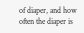of diaper, and how often the diaper is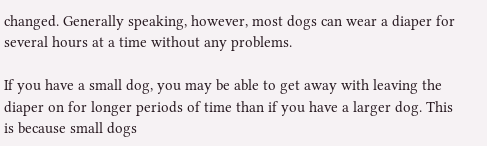changed. Generally speaking, however, most dogs can wear a diaper for several hours at a time without any problems.

If you have a small dog, you may be able to get away with leaving the diaper on for longer periods of time than if you have a larger dog. This is because small dogs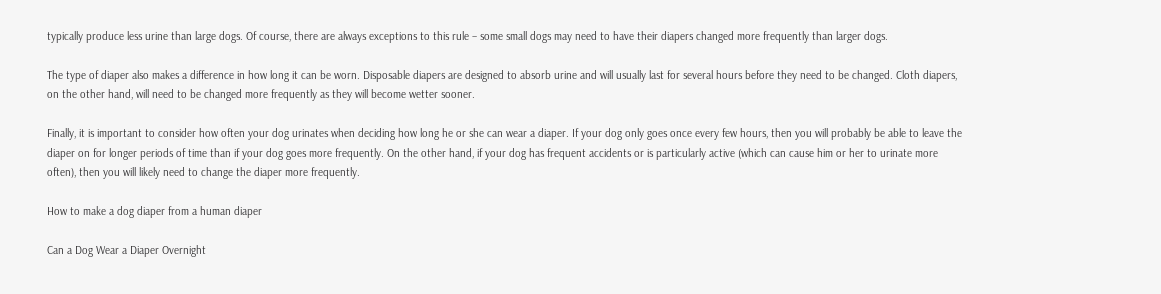typically produce less urine than large dogs. Of course, there are always exceptions to this rule – some small dogs may need to have their diapers changed more frequently than larger dogs.

The type of diaper also makes a difference in how long it can be worn. Disposable diapers are designed to absorb urine and will usually last for several hours before they need to be changed. Cloth diapers, on the other hand, will need to be changed more frequently as they will become wetter sooner.

Finally, it is important to consider how often your dog urinates when deciding how long he or she can wear a diaper. If your dog only goes once every few hours, then you will probably be able to leave the diaper on for longer periods of time than if your dog goes more frequently. On the other hand, if your dog has frequent accidents or is particularly active (which can cause him or her to urinate more often), then you will likely need to change the diaper more frequently.

How to make a dog diaper from a human diaper

Can a Dog Wear a Diaper Overnight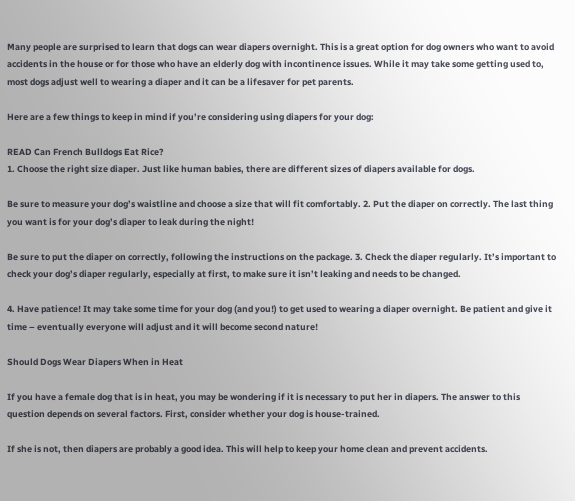Many people are surprised to learn that dogs can wear diapers overnight. This is a great option for dog owners who want to avoid accidents in the house or for those who have an elderly dog with incontinence issues. While it may take some getting used to, most dogs adjust well to wearing a diaper and it can be a lifesaver for pet parents.

Here are a few things to keep in mind if you’re considering using diapers for your dog:

READ Can French Bulldogs Eat Rice?
1. Choose the right size diaper. Just like human babies, there are different sizes of diapers available for dogs.

Be sure to measure your dog’s waistline and choose a size that will fit comfortably. 2. Put the diaper on correctly. The last thing you want is for your dog’s diaper to leak during the night!

Be sure to put the diaper on correctly, following the instructions on the package. 3. Check the diaper regularly. It’s important to check your dog’s diaper regularly, especially at first, to make sure it isn’t leaking and needs to be changed.

4. Have patience! It may take some time for your dog (and you!) to get used to wearing a diaper overnight. Be patient and give it time – eventually everyone will adjust and it will become second nature!

Should Dogs Wear Diapers When in Heat

If you have a female dog that is in heat, you may be wondering if it is necessary to put her in diapers. The answer to this question depends on several factors. First, consider whether your dog is house-trained.

If she is not, then diapers are probably a good idea. This will help to keep your home clean and prevent accidents.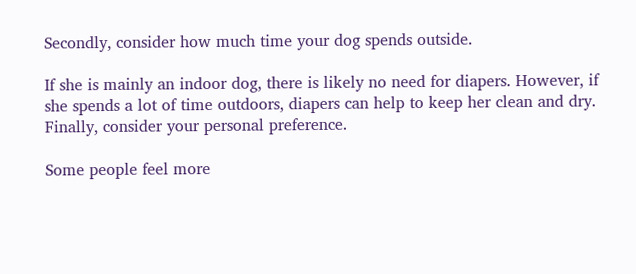Secondly, consider how much time your dog spends outside.

If she is mainly an indoor dog, there is likely no need for diapers. However, if she spends a lot of time outdoors, diapers can help to keep her clean and dry. Finally, consider your personal preference.

Some people feel more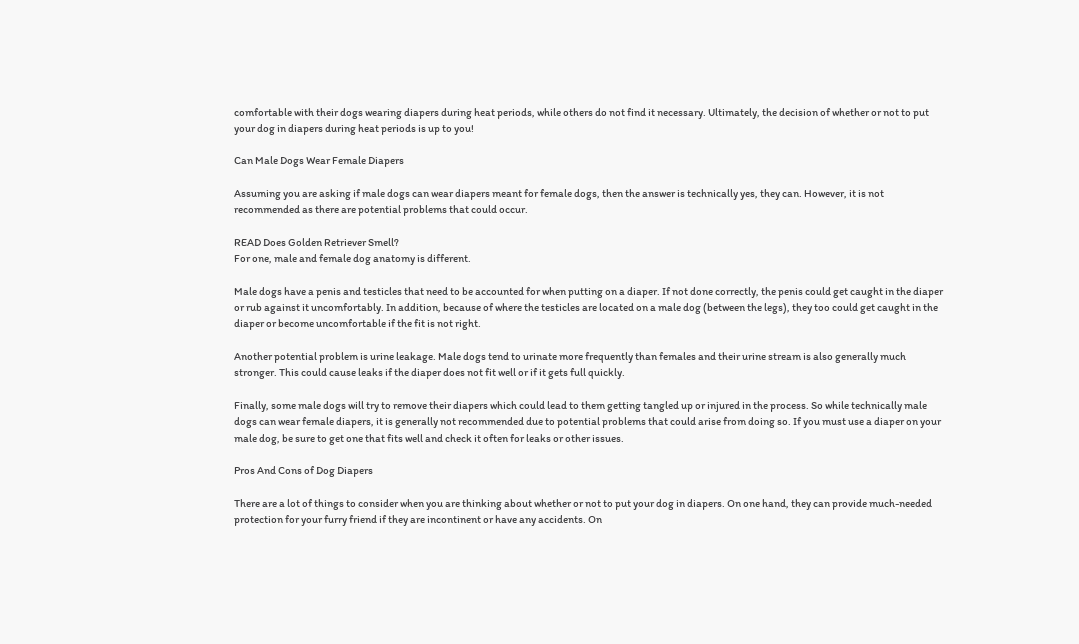comfortable with their dogs wearing diapers during heat periods, while others do not find it necessary. Ultimately, the decision of whether or not to put your dog in diapers during heat periods is up to you!

Can Male Dogs Wear Female Diapers

Assuming you are asking if male dogs can wear diapers meant for female dogs, then the answer is technically yes, they can. However, it is not recommended as there are potential problems that could occur.

READ Does Golden Retriever Smell?
For one, male and female dog anatomy is different.

Male dogs have a penis and testicles that need to be accounted for when putting on a diaper. If not done correctly, the penis could get caught in the diaper or rub against it uncomfortably. In addition, because of where the testicles are located on a male dog (between the legs), they too could get caught in the diaper or become uncomfortable if the fit is not right.

Another potential problem is urine leakage. Male dogs tend to urinate more frequently than females and their urine stream is also generally much stronger. This could cause leaks if the diaper does not fit well or if it gets full quickly.

Finally, some male dogs will try to remove their diapers which could lead to them getting tangled up or injured in the process. So while technically male dogs can wear female diapers, it is generally not recommended due to potential problems that could arise from doing so. If you must use a diaper on your male dog, be sure to get one that fits well and check it often for leaks or other issues.

Pros And Cons of Dog Diapers

There are a lot of things to consider when you are thinking about whether or not to put your dog in diapers. On one hand, they can provide much-needed protection for your furry friend if they are incontinent or have any accidents. On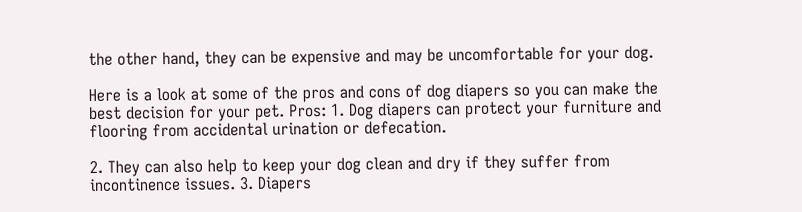the other hand, they can be expensive and may be uncomfortable for your dog.

Here is a look at some of the pros and cons of dog diapers so you can make the best decision for your pet. Pros: 1. Dog diapers can protect your furniture and flooring from accidental urination or defecation.

2. They can also help to keep your dog clean and dry if they suffer from incontinence issues. 3. Diapers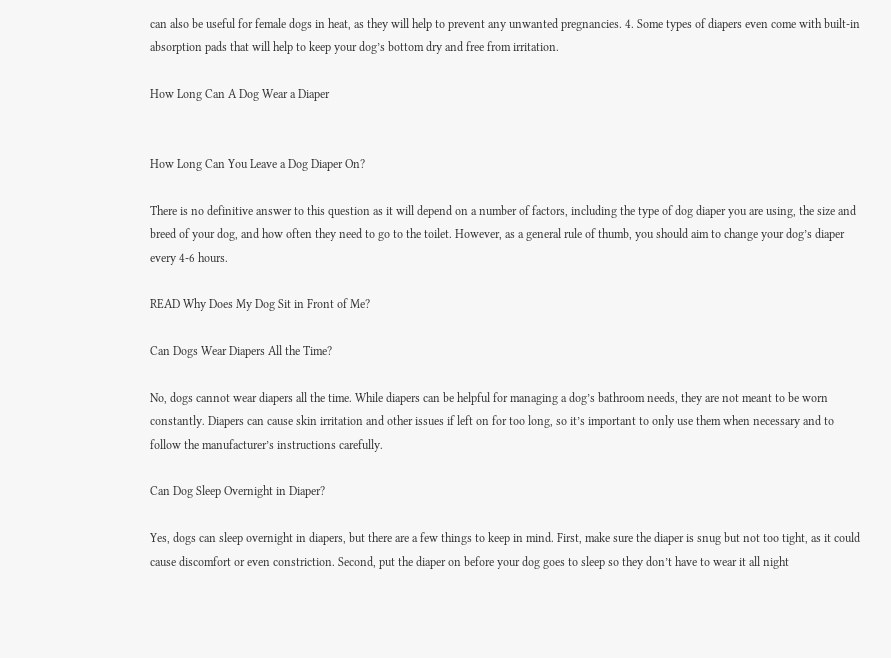can also be useful for female dogs in heat, as they will help to prevent any unwanted pregnancies. 4. Some types of diapers even come with built-in absorption pads that will help to keep your dog’s bottom dry and free from irritation.

How Long Can A Dog Wear a Diaper


How Long Can You Leave a Dog Diaper On?

There is no definitive answer to this question as it will depend on a number of factors, including the type of dog diaper you are using, the size and breed of your dog, and how often they need to go to the toilet. However, as a general rule of thumb, you should aim to change your dog’s diaper every 4-6 hours.

READ Why Does My Dog Sit in Front of Me?

Can Dogs Wear Diapers All the Time?

No, dogs cannot wear diapers all the time. While diapers can be helpful for managing a dog’s bathroom needs, they are not meant to be worn constantly. Diapers can cause skin irritation and other issues if left on for too long, so it’s important to only use them when necessary and to follow the manufacturer’s instructions carefully.

Can Dog Sleep Overnight in Diaper?

Yes, dogs can sleep overnight in diapers, but there are a few things to keep in mind. First, make sure the diaper is snug but not too tight, as it could cause discomfort or even constriction. Second, put the diaper on before your dog goes to sleep so they don’t have to wear it all night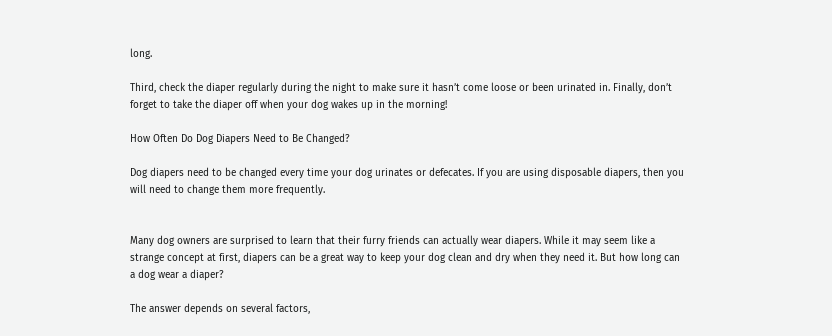long.

Third, check the diaper regularly during the night to make sure it hasn’t come loose or been urinated in. Finally, don’t forget to take the diaper off when your dog wakes up in the morning!

How Often Do Dog Diapers Need to Be Changed?

Dog diapers need to be changed every time your dog urinates or defecates. If you are using disposable diapers, then you will need to change them more frequently.


Many dog owners are surprised to learn that their furry friends can actually wear diapers. While it may seem like a strange concept at first, diapers can be a great way to keep your dog clean and dry when they need it. But how long can a dog wear a diaper?

The answer depends on several factors,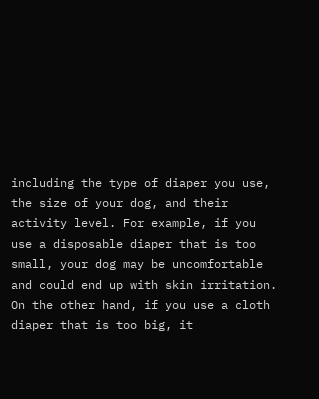including the type of diaper you use, the size of your dog, and their activity level. For example, if you use a disposable diaper that is too small, your dog may be uncomfortable and could end up with skin irritation. On the other hand, if you use a cloth diaper that is too big, it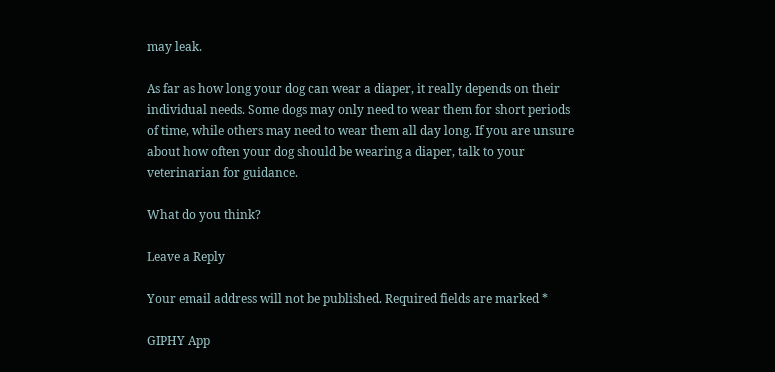may leak.

As far as how long your dog can wear a diaper, it really depends on their individual needs. Some dogs may only need to wear them for short periods of time, while others may need to wear them all day long. If you are unsure about how often your dog should be wearing a diaper, talk to your veterinarian for guidance.

What do you think?

Leave a Reply

Your email address will not be published. Required fields are marked *

GIPHY App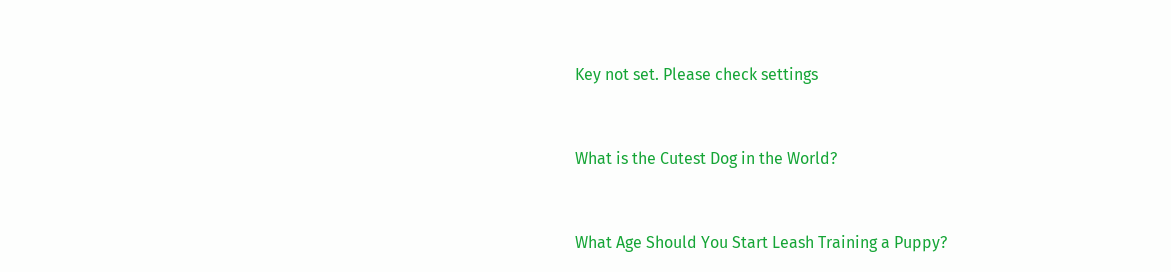Key not set. Please check settings


What is the Cutest Dog in the World?


What Age Should You Start Leash Training a Puppy?